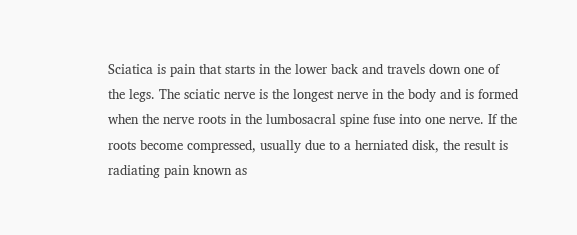Sciatica is pain that starts in the lower back and travels down one of the legs. The sciatic nerve is the longest nerve in the body and is formed when the nerve roots in the lumbosacral spine fuse into one nerve. If the roots become compressed, usually due to a herniated disk, the result is radiating pain known as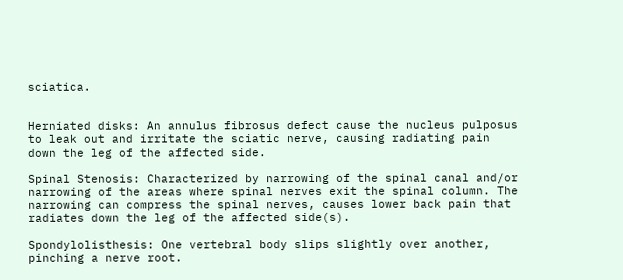sciatica.


Herniated disks: An annulus fibrosus defect cause the nucleus pulposus to leak out and irritate the sciatic nerve, causing radiating pain down the leg of the affected side.

Spinal Stenosis: Characterized by narrowing of the spinal canal and/or narrowing of the areas where spinal nerves exit the spinal column. The narrowing can compress the spinal nerves, causes lower back pain that radiates down the leg of the affected side(s).

Spondylolisthesis: One vertebral body slips slightly over another, pinching a nerve root.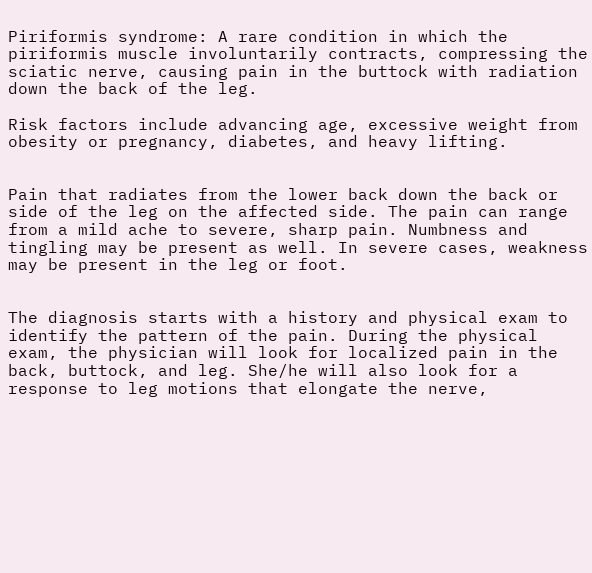Piriformis syndrome: A rare condition in which the piriformis muscle involuntarily contracts, compressing the sciatic nerve, causing pain in the buttock with radiation down the back of the leg.

Risk factors include advancing age, excessive weight from obesity or pregnancy, diabetes, and heavy lifting.


Pain that radiates from the lower back down the back or side of the leg on the affected side. The pain can range from a mild ache to severe, sharp pain. Numbness and tingling may be present as well. In severe cases, weakness may be present in the leg or foot.


The diagnosis starts with a history and physical exam to identify the pattern of the pain. During the physical exam, the physician will look for localized pain in the back, buttock, and leg. She/he will also look for a response to leg motions that elongate the nerve,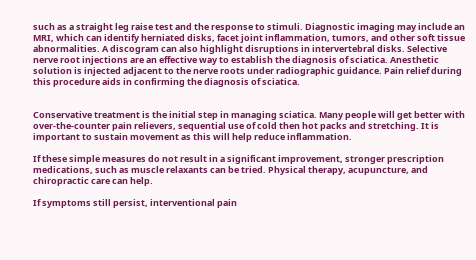such as a straight leg raise test and the response to stimuli. Diagnostic imaging may include an MRI, which can identify herniated disks, facet joint inflammation, tumors, and other soft tissue abnormalities. A discogram can also highlight disruptions in intervertebral disks. Selective nerve root injections are an effective way to establish the diagnosis of sciatica. Anesthetic solution is injected adjacent to the nerve roots under radiographic guidance. Pain relief during this procedure aids in confirming the diagnosis of sciatica.


Conservative treatment is the initial step in managing sciatica. Many people will get better with over-the-counter pain relievers, sequential use of cold then hot packs and stretching. It is important to sustain movement as this will help reduce inflammation.

If these simple measures do not result in a significant improvement, stronger prescription medications, such as muscle relaxants can be tried. Physical therapy, acupuncture, and chiropractic care can help.

If symptoms still persist, interventional pain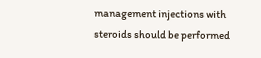management injections with steroids should be performed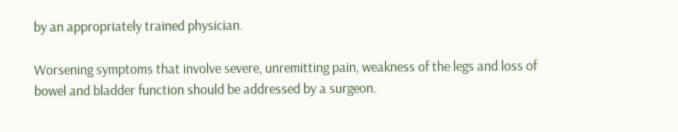by an appropriately trained physician.

Worsening symptoms that involve severe, unremitting pain, weakness of the legs and loss of bowel and bladder function should be addressed by a surgeon.